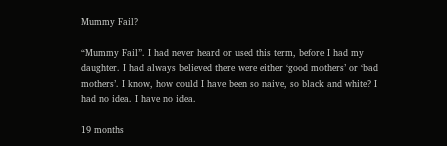Mummy Fail?

“Mummy Fail”. I had never heard or used this term, before I had my daughter. I had always believed there were either ‘good mothers’ or ‘bad mothers’. I know, how could I have been so naive, so black and white? I had no idea. I have no idea.

19 months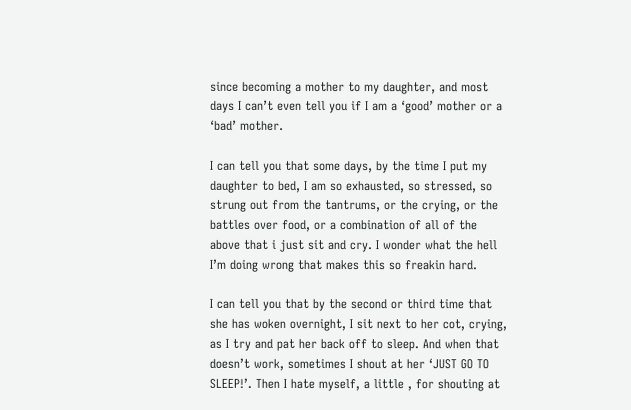since becoming a mother to my daughter, and most days I can’t even tell you if I am a ‘good’ mother or a ‘bad’ mother.

I can tell you that some days, by the time I put my daughter to bed, I am so exhausted, so stressed, so strung out from the tantrums, or the crying, or the battles over food, or a combination of all of the above that i just sit and cry. I wonder what the hell I’m doing wrong that makes this so freakin hard.

I can tell you that by the second or third time that she has woken overnight, I sit next to her cot, crying, as I try and pat her back off to sleep. And when that doesn’t work, sometimes I shout at her ‘JUST GO TO SLEEP!’. Then I hate myself, a little , for shouting at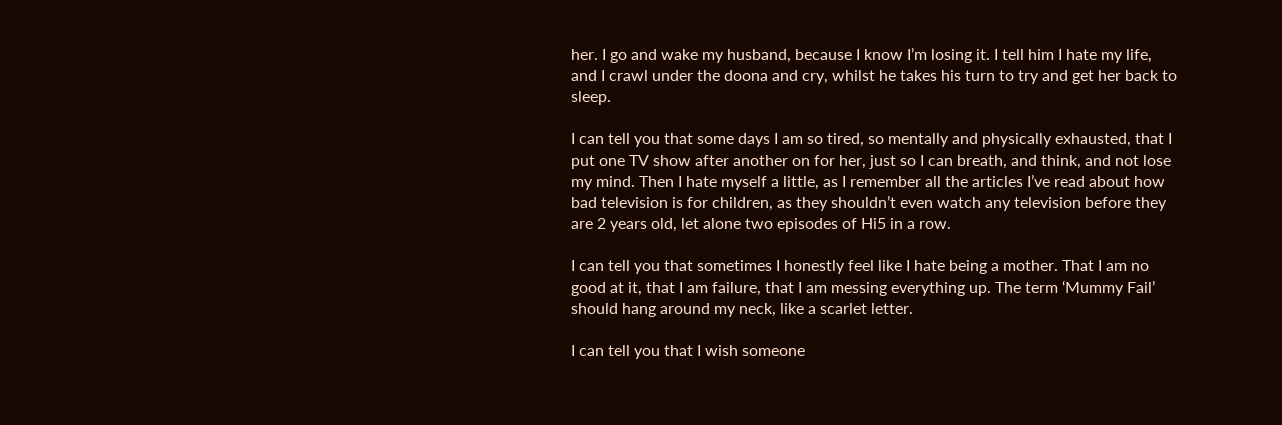her. I go and wake my husband, because I know I’m losing it. I tell him I hate my life, and I crawl under the doona and cry, whilst he takes his turn to try and get her back to sleep.

I can tell you that some days I am so tired, so mentally and physically exhausted, that I put one TV show after another on for her, just so I can breath, and think, and not lose my mind. Then I hate myself a little, as I remember all the articles I’ve read about how bad television is for children, as they shouldn’t even watch any television before they are 2 years old, let alone two episodes of Hi5 in a row.

I can tell you that sometimes I honestly feel like I hate being a mother. That I am no good at it, that I am failure, that I am messing everything up. The term ‘Mummy Fail’ should hang around my neck, like a scarlet letter.

I can tell you that I wish someone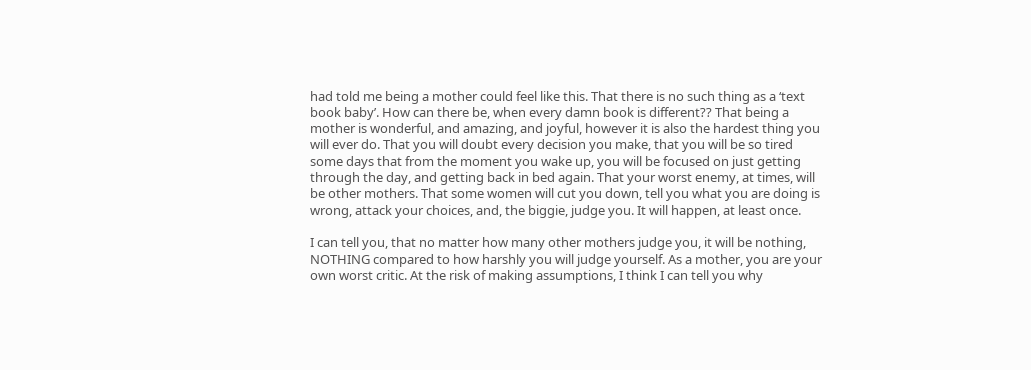had told me being a mother could feel like this. That there is no such thing as a ‘text book baby’. How can there be, when every damn book is different?? That being a mother is wonderful, and amazing, and joyful, however it is also the hardest thing you will ever do. That you will doubt every decision you make, that you will be so tired some days that from the moment you wake up, you will be focused on just getting through the day, and getting back in bed again. That your worst enemy, at times, will be other mothers. That some women will cut you down, tell you what you are doing is wrong, attack your choices, and, the biggie, judge you. It will happen, at least once.

I can tell you, that no matter how many other mothers judge you, it will be nothing, NOTHING compared to how harshly you will judge yourself. As a mother, you are your own worst critic. At the risk of making assumptions, I think I can tell you why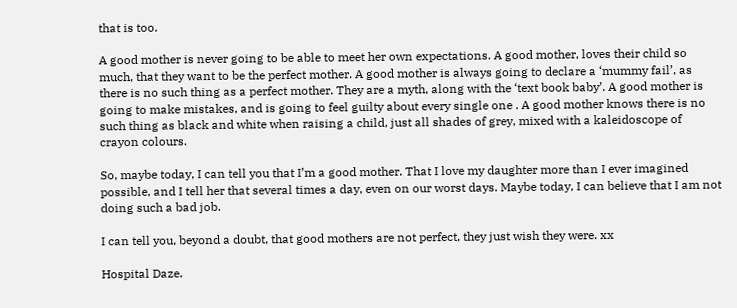that is too.

A good mother is never going to be able to meet her own expectations. A good mother, loves their child so much, that they want to be the perfect mother. A good mother is always going to declare a ‘mummy fail’, as there is no such thing as a perfect mother. They are a myth, along with the ‘text book baby’. A good mother is going to make mistakes, and is going to feel guilty about every single one . A good mother knows there is no such thing as black and white when raising a child, just all shades of grey, mixed with a kaleidoscope of crayon colours.

So, maybe today, I can tell you that I’m a good mother. That I love my daughter more than I ever imagined possible, and I tell her that several times a day, even on our worst days. Maybe today, I can believe that I am not doing such a bad job.

I can tell you, beyond a doubt, that good mothers are not perfect, they just wish they were. xx

Hospital Daze.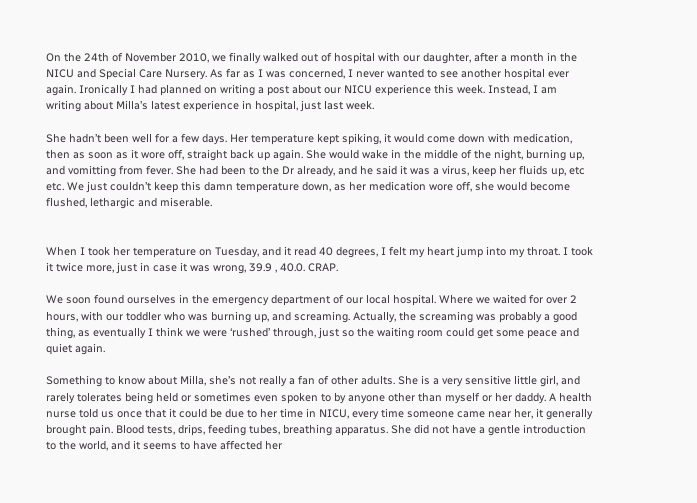On the 24th of November 2010, we finally walked out of hospital with our daughter, after a month in the NICU and Special Care Nursery. As far as I was concerned, I never wanted to see another hospital ever again. Ironically I had planned on writing a post about our NICU experience this week. Instead, I am writing about Milla’s latest experience in hospital, just last week.

She hadn’t been well for a few days. Her temperature kept spiking, it would come down with medication, then as soon as it wore off, straight back up again. She would wake in the middle of the night, burning up, and vomitting from fever. She had been to the Dr already, and he said it was a virus, keep her fluids up, etc etc. We just couldn’t keep this damn temperature down, as her medication wore off, she would become flushed, lethargic and miserable.


When I took her temperature on Tuesday, and it read 40 degrees, I felt my heart jump into my throat. I took it twice more, just in case it was wrong, 39.9 , 40.0. CRAP.

We soon found ourselves in the emergency department of our local hospital. Where we waited for over 2 hours, with our toddler who was burning up, and screaming. Actually, the screaming was probably a good thing, as eventually I think we were ‘rushed’ through, just so the waiting room could get some peace and quiet again.

Something to know about Milla, she’s not really a fan of other adults. She is a very sensitive little girl, and rarely tolerates being held or sometimes even spoken to by anyone other than myself or her daddy. A health nurse told us once that it could be due to her time in NICU, every time someone came near her, it generally brought pain. Blood tests, drips, feeding tubes, breathing apparatus. She did not have a gentle introduction to the world, and it seems to have affected her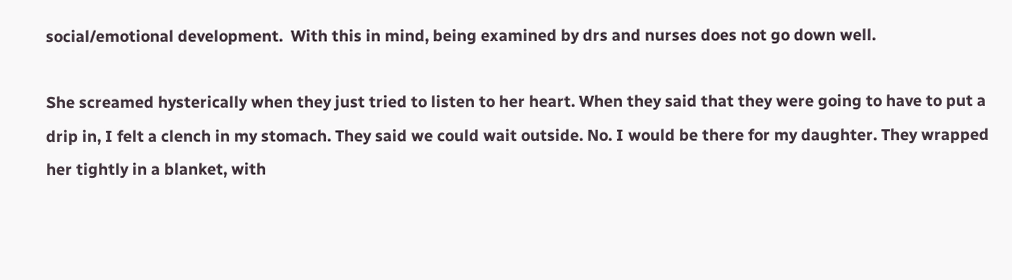social/emotional development.  With this in mind, being examined by drs and nurses does not go down well.

She screamed hysterically when they just tried to listen to her heart. When they said that they were going to have to put a drip in, I felt a clench in my stomach. They said we could wait outside. No. I would be there for my daughter. They wrapped her tightly in a blanket, with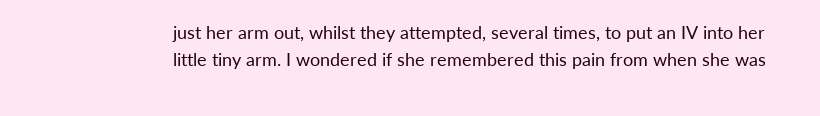just her arm out, whilst they attempted, several times, to put an IV into her little tiny arm. I wondered if she remembered this pain from when she was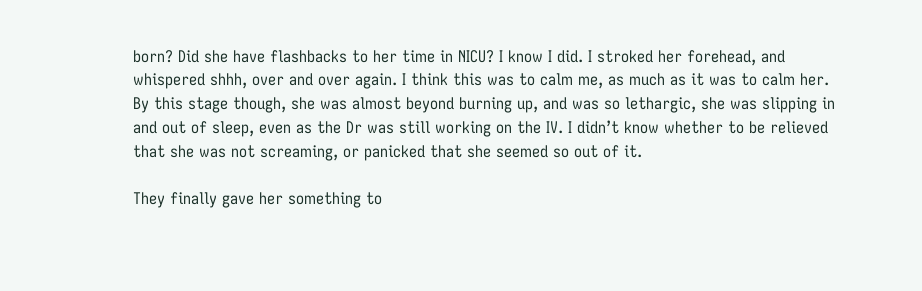born? Did she have flashbacks to her time in NICU? I know I did. I stroked her forehead, and whispered shhh, over and over again. I think this was to calm me, as much as it was to calm her. By this stage though, she was almost beyond burning up, and was so lethargic, she was slipping in and out of sleep, even as the Dr was still working on the IV. I didn’t know whether to be relieved that she was not screaming, or panicked that she seemed so out of it.

They finally gave her something to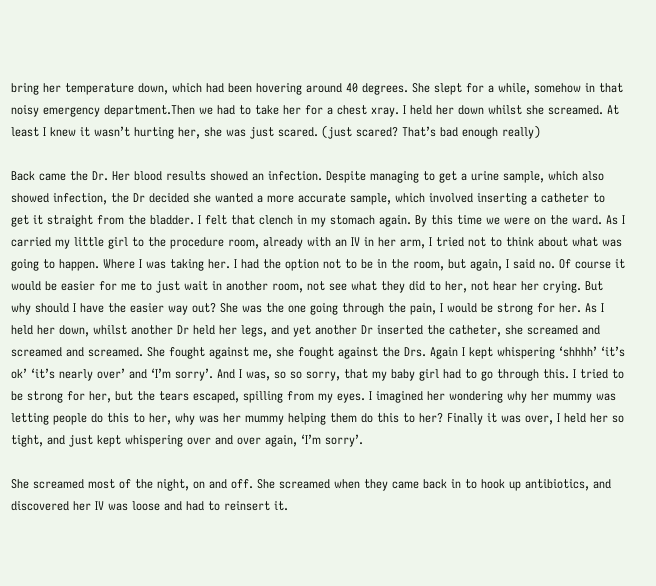bring her temperature down, which had been hovering around 40 degrees. She slept for a while, somehow in that noisy emergency department.Then we had to take her for a chest xray. I held her down whilst she screamed. At least I knew it wasn’t hurting her, she was just scared. (just scared? That’s bad enough really)

Back came the Dr. Her blood results showed an infection. Despite managing to get a urine sample, which also showed infection, the Dr decided she wanted a more accurate sample, which involved inserting a catheter to get it straight from the bladder. I felt that clench in my stomach again. By this time we were on the ward. As I carried my little girl to the procedure room, already with an IV in her arm, I tried not to think about what was going to happen. Where I was taking her. I had the option not to be in the room, but again, I said no. Of course it would be easier for me to just wait in another room, not see what they did to her, not hear her crying. But why should I have the easier way out? She was the one going through the pain, I would be strong for her. As I held her down, whilst another Dr held her legs, and yet another Dr inserted the catheter, she screamed and screamed and screamed. She fought against me, she fought against the Drs. Again I kept whispering ‘shhhh’ ‘it’s ok’ ‘it’s nearly over’ and ‘I’m sorry’. And I was, so so sorry, that my baby girl had to go through this. I tried to be strong for her, but the tears escaped, spilling from my eyes. I imagined her wondering why her mummy was letting people do this to her, why was her mummy helping them do this to her? Finally it was over, I held her so tight, and just kept whispering over and over again, ‘I’m sorry’.

She screamed most of the night, on and off. She screamed when they came back in to hook up antibiotics, and discovered her IV was loose and had to reinsert it.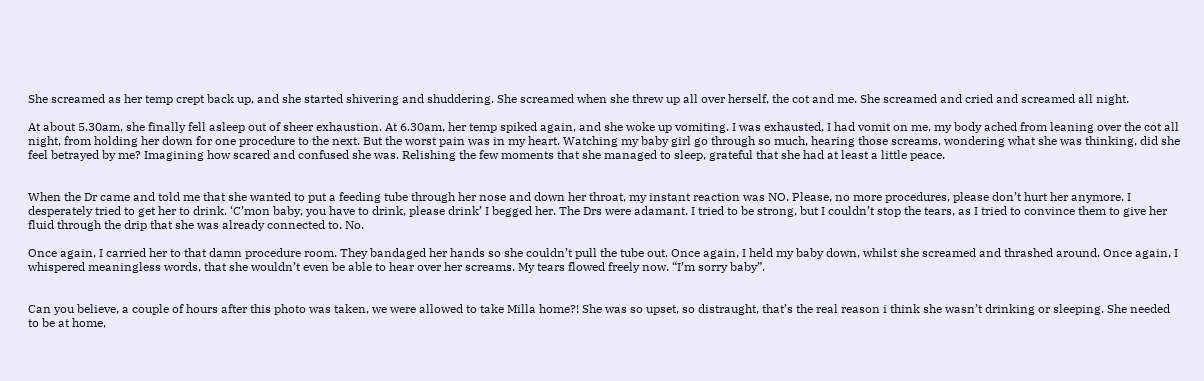She screamed as her temp crept back up, and she started shivering and shuddering. She screamed when she threw up all over herself, the cot and me. She screamed and cried and screamed all night.

At about 5.30am, she finally fell asleep out of sheer exhaustion. At 6.30am, her temp spiked again, and she woke up vomiting. I was exhausted, I had vomit on me, my body ached from leaning over the cot all night, from holding her down for one procedure to the next. But the worst pain was in my heart. Watching my baby girl go through so much, hearing those screams, wondering what she was thinking, did she feel betrayed by me? Imagining how scared and confused she was. Relishing the few moments that she managed to sleep, grateful that she had at least a little peace.


When the Dr came and told me that she wanted to put a feeding tube through her nose and down her throat, my instant reaction was NO. Please, no more procedures, please don’t hurt her anymore. I desperately tried to get her to drink. ‘C’mon baby, you have to drink, please drink’ I begged her. The Drs were adamant. I tried to be strong, but I couldn’t stop the tears, as I tried to convince them to give her fluid through the drip that she was already connected to. No.

Once again, I carried her to that damn procedure room. They bandaged her hands so she couldn’t pull the tube out. Once again, I held my baby down, whilst she screamed and thrashed around. Once again, I whispered meaningless words, that she wouldn’t even be able to hear over her screams. My tears flowed freely now. “I’m sorry baby”.


Can you believe, a couple of hours after this photo was taken, we were allowed to take Milla home?! She was so upset, so distraught, that’s the real reason i think she wasn’t drinking or sleeping. She needed to be at home,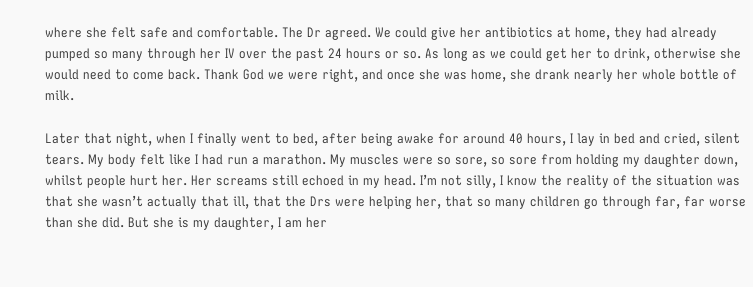where she felt safe and comfortable. The Dr agreed. We could give her antibiotics at home, they had already pumped so many through her IV over the past 24 hours or so. As long as we could get her to drink, otherwise she would need to come back. Thank God we were right, and once she was home, she drank nearly her whole bottle of milk.

Later that night, when I finally went to bed, after being awake for around 40 hours, I lay in bed and cried, silent tears. My body felt like I had run a marathon. My muscles were so sore, so sore from holding my daughter down, whilst people hurt her. Her screams still echoed in my head. I’m not silly, I know the reality of the situation was that she wasn’t actually that ill, that the Drs were helping her, that so many children go through far, far worse than she did. But she is my daughter, I am her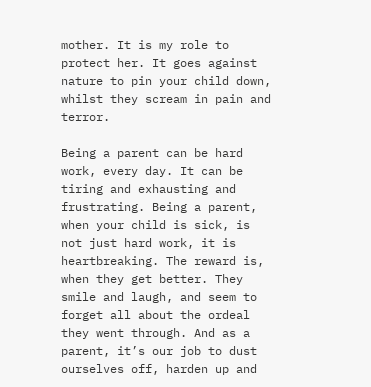mother. It is my role to protect her. It goes against nature to pin your child down, whilst they scream in pain and terror.

Being a parent can be hard work, every day. It can be tiring and exhausting and frustrating. Being a parent, when your child is sick, is not just hard work, it is heartbreaking. The reward is, when they get better. They smile and laugh, and seem to forget all about the ordeal they went through. And as a parent, it’s our job to dust ourselves off, harden up and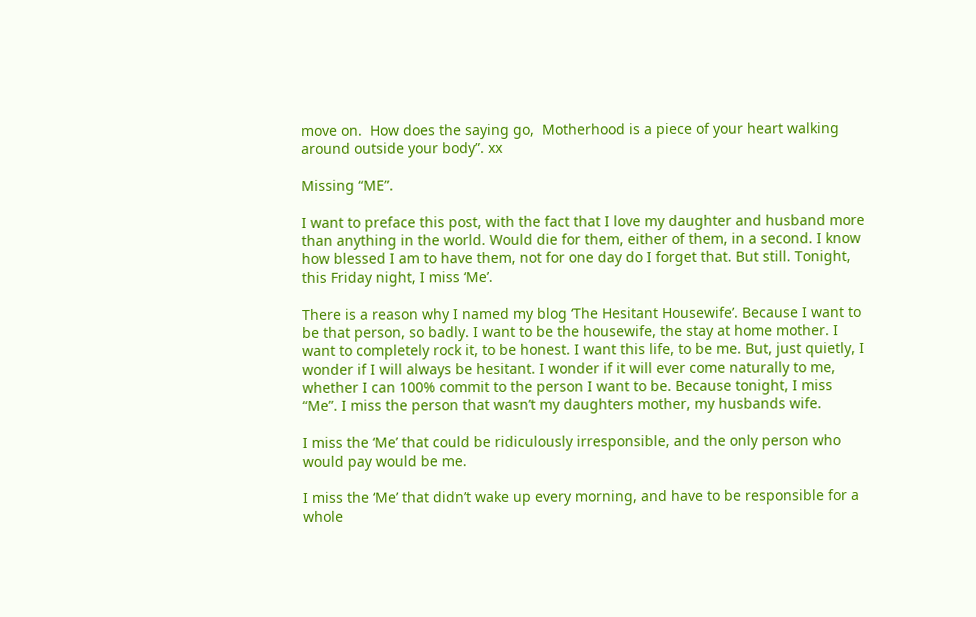move on.  How does the saying go,  Motherhood is a piece of your heart walking around outside your body”. xx

Missing “ME”.

I want to preface this post, with the fact that I love my daughter and husband more than anything in the world. Would die for them, either of them, in a second. I know how blessed I am to have them, not for one day do I forget that. But still. Tonight, this Friday night, I miss ‘Me’.

There is a reason why I named my blog ‘The Hesitant Housewife’. Because I want to be that person, so badly. I want to be the housewife, the stay at home mother. I want to completely rock it, to be honest. I want this life, to be me. But, just quietly, I wonder if I will always be hesitant. I wonder if it will ever come naturally to me, whether I can 100% commit to the person I want to be. Because tonight, I miss “Me”. I miss the person that wasn’t my daughters mother, my husbands wife.

I miss the ‘Me’ that could be ridiculously irresponsible, and the only person who would pay would be me.

I miss the ‘Me’ that didn’t wake up every morning, and have to be responsible for a whole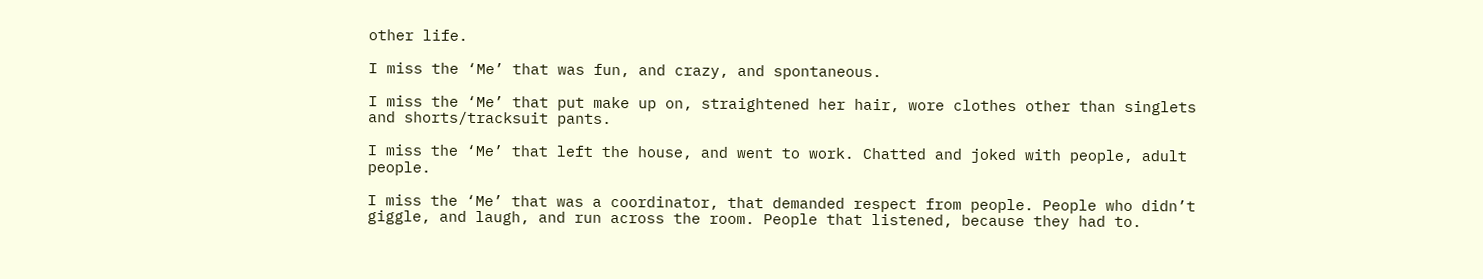other life.

I miss the ‘Me’ that was fun, and crazy, and spontaneous.

I miss the ‘Me’ that put make up on, straightened her hair, wore clothes other than singlets and shorts/tracksuit pants.

I miss the ‘Me’ that left the house, and went to work. Chatted and joked with people, adult people.

I miss the ‘Me’ that was a coordinator, that demanded respect from people. People who didn’t giggle, and laugh, and run across the room. People that listened, because they had to.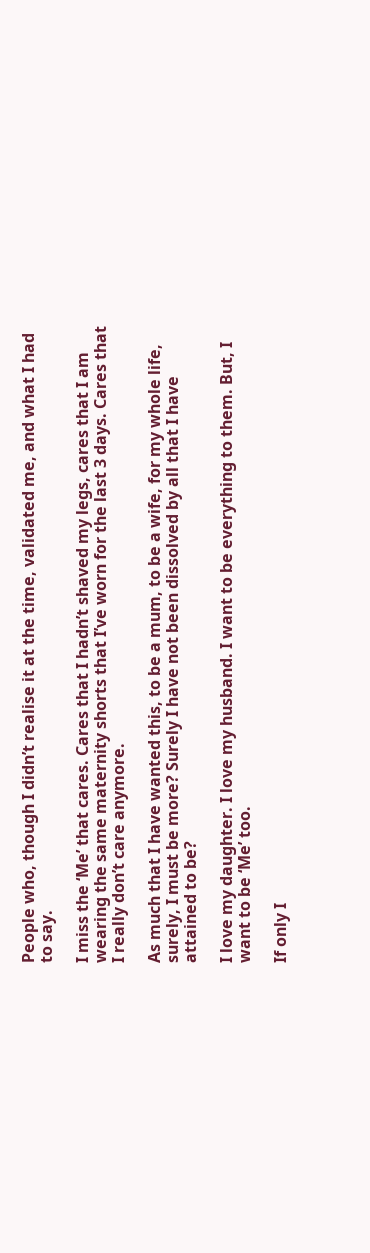People who, though I didn’t realise it at the time, validated me, and what I had to say.

I miss the ‘Me’ that cares. Cares that I hadn’t shaved my legs, cares that I am wearing the same maternity shorts that I’ve worn for the last 3 days. Cares that I really don’t care anymore.

As much that I have wanted this, to be a mum, to be a wife, for my whole life, surely, I must be more? Surely I have not been dissolved by all that I have attained to be?

I love my daughter. I love my husband. I want to be everything to them. But, I want to be ‘Me’ too.

If only I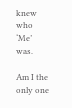knew who ‘Me’ was.

Am I the only one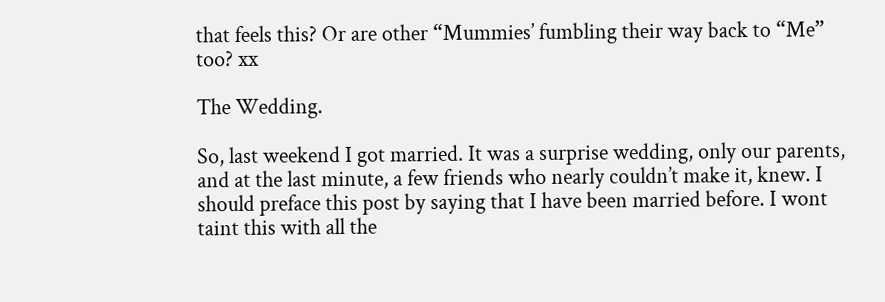that feels this? Or are other “Mummies’ fumbling their way back to “Me” too? xx

The Wedding.

So, last weekend I got married. It was a surprise wedding, only our parents, and at the last minute, a few friends who nearly couldn’t make it, knew. I should preface this post by saying that I have been married before. I wont taint this with all the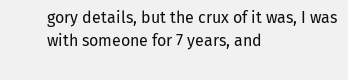gory details, but the crux of it was, I was with someone for 7 years, and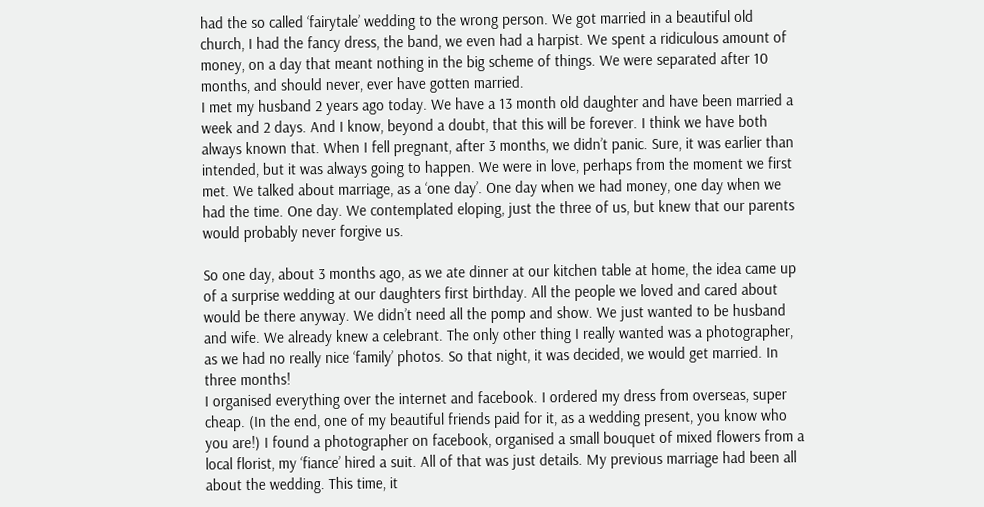had the so called ‘fairytale’ wedding to the wrong person. We got married in a beautiful old church, I had the fancy dress, the band, we even had a harpist. We spent a ridiculous amount of money, on a day that meant nothing in the big scheme of things. We were separated after 10 months, and should never, ever have gotten married.
I met my husband 2 years ago today. We have a 13 month old daughter and have been married a week and 2 days. And I know, beyond a doubt, that this will be forever. I think we have both always known that. When I fell pregnant, after 3 months, we didn’t panic. Sure, it was earlier than intended, but it was always going to happen. We were in love, perhaps from the moment we first met. We talked about marriage, as a ‘one day’. One day when we had money, one day when we had the time. One day. We contemplated eloping, just the three of us, but knew that our parents would probably never forgive us.

So one day, about 3 months ago, as we ate dinner at our kitchen table at home, the idea came up of a surprise wedding at our daughters first birthday. All the people we loved and cared about would be there anyway. We didn’t need all the pomp and show. We just wanted to be husband and wife. We already knew a celebrant. The only other thing I really wanted was a photographer, as we had no really nice ‘family’ photos. So that night, it was decided, we would get married. In three months!
I organised everything over the internet and facebook. I ordered my dress from overseas, super cheap. (In the end, one of my beautiful friends paid for it, as a wedding present, you know who you are!) I found a photographer on facebook, organised a small bouquet of mixed flowers from a local florist, my ‘fiance’ hired a suit. All of that was just details. My previous marriage had been all about the wedding. This time, it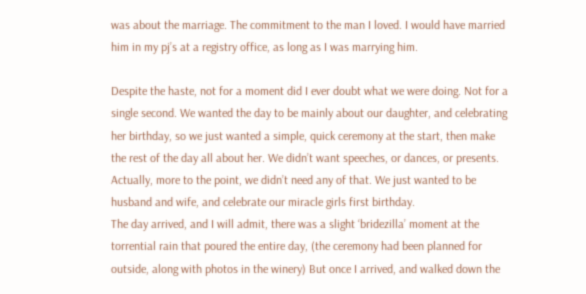was about the marriage. The commitment to the man I loved. I would have married him in my pj’s at a registry office, as long as I was marrying him.

Despite the haste, not for a moment did I ever doubt what we were doing. Not for a single second. We wanted the day to be mainly about our daughter, and celebrating her birthday, so we just wanted a simple, quick ceremony at the start, then make the rest of the day all about her. We didn’t want speeches, or dances, or presents. Actually, more to the point, we didn’t need any of that. We just wanted to be husband and wife, and celebrate our miracle girls first birthday.
The day arrived, and I will admit, there was a slight ‘bridezilla’ moment at the torrential rain that poured the entire day, (the ceremony had been planned for outside, along with photos in the winery) But once I arrived, and walked down the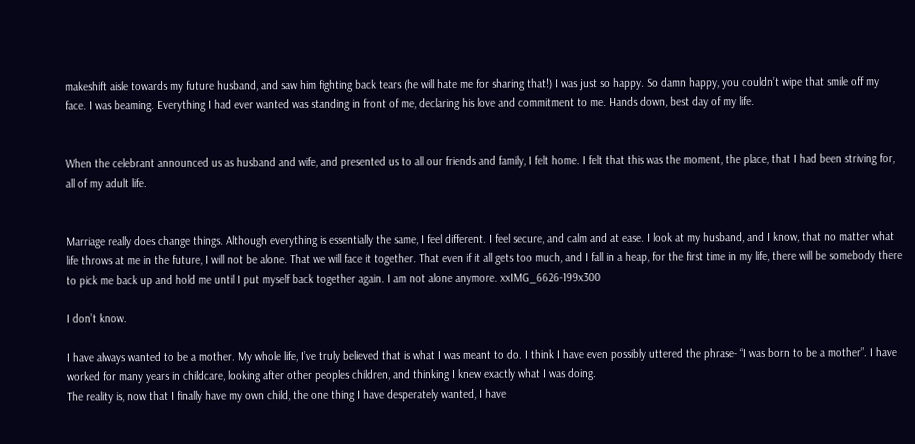makeshift aisle towards my future husband, and saw him fighting back tears (he will hate me for sharing that!) I was just so happy. So damn happy, you couldn’t wipe that smile off my face. I was beaming. Everything I had ever wanted was standing in front of me, declaring his love and commitment to me. Hands down, best day of my life.


When the celebrant announced us as husband and wife, and presented us to all our friends and family, I felt home. I felt that this was the moment, the place, that I had been striving for, all of my adult life.


Marriage really does change things. Although everything is essentially the same, I feel different. I feel secure, and calm and at ease. I look at my husband, and I know, that no matter what life throws at me in the future, I will not be alone. That we will face it together. That even if it all gets too much, and I fall in a heap, for the first time in my life, there will be somebody there to pick me back up and hold me until I put myself back together again. I am not alone anymore. xxIMG_6626-199x300

I don’t know.

I have always wanted to be a mother. My whole life, I’ve truly believed that is what I was meant to do. I think I have even possibly uttered the phrase- “I was born to be a mother”. I have worked for many years in childcare, looking after other peoples children, and thinking I knew exactly what I was doing.
The reality is, now that I finally have my own child, the one thing I have desperately wanted, I have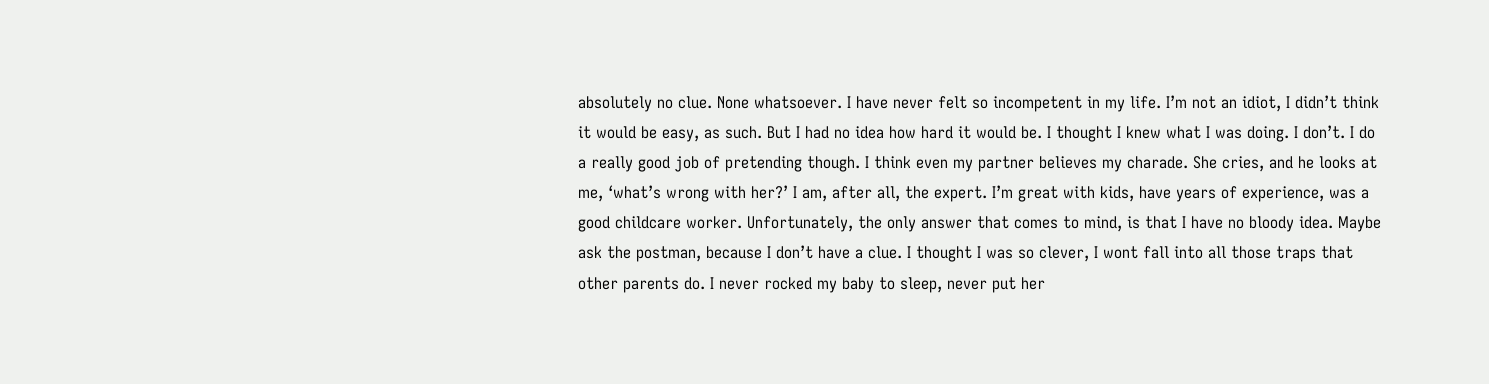absolutely no clue. None whatsoever. I have never felt so incompetent in my life. I’m not an idiot, I didn’t think it would be easy, as such. But I had no idea how hard it would be. I thought I knew what I was doing. I don’t. I do a really good job of pretending though. I think even my partner believes my charade. She cries, and he looks at me, ‘what’s wrong with her?’ I am, after all, the expert. I’m great with kids, have years of experience, was a good childcare worker. Unfortunately, the only answer that comes to mind, is that I have no bloody idea. Maybe ask the postman, because I don’t have a clue. I thought I was so clever, I wont fall into all those traps that other parents do. I never rocked my baby to sleep, never put her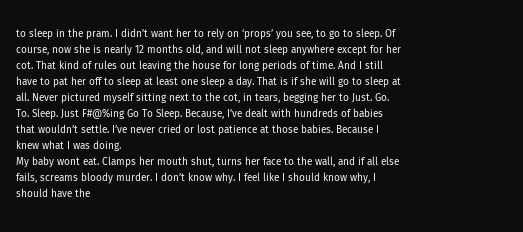to sleep in the pram. I didn’t want her to rely on ‘props’ you see, to go to sleep. Of course, now she is nearly 12 months old, and will not sleep anywhere except for her cot. That kind of rules out leaving the house for long periods of time. And I still have to pat her off to sleep at least one sleep a day. That is if she will go to sleep at all. Never pictured myself sitting next to the cot, in tears, begging her to Just. Go. To. Sleep. Just F#@%ing Go To Sleep. Because, I’ve dealt with hundreds of babies that wouldn’t settle. I’ve never cried or lost patience at those babies. Because I knew what I was doing.
My baby wont eat. Clamps her mouth shut, turns her face to the wall, and if all else fails, screams bloody murder. I don’t know why. I feel like I should know why, I should have the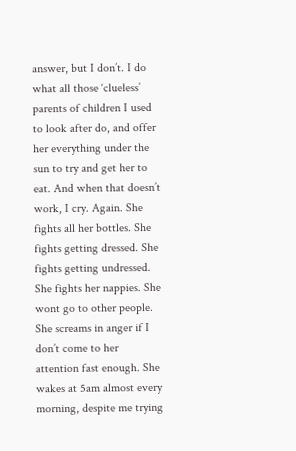answer, but I don’t. I do what all those ‘clueless’ parents of children I used to look after do, and offer her everything under the sun to try and get her to eat. And when that doesn’t work, I cry. Again. She fights all her bottles. She fights getting dressed. She fights getting undressed. She fights her nappies. She wont go to other people. She screams in anger if I don’t come to her attention fast enough. She wakes at 5am almost every morning, despite me trying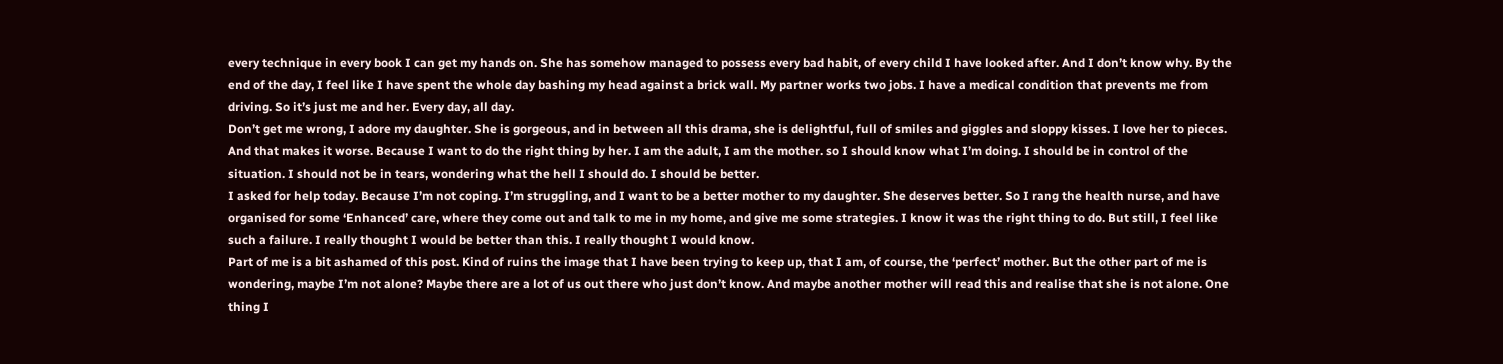every technique in every book I can get my hands on. She has somehow managed to possess every bad habit, of every child I have looked after. And I don’t know why. By the end of the day, I feel like I have spent the whole day bashing my head against a brick wall. My partner works two jobs. I have a medical condition that prevents me from driving. So it’s just me and her. Every day, all day.
Don’t get me wrong, I adore my daughter. She is gorgeous, and in between all this drama, she is delightful, full of smiles and giggles and sloppy kisses. I love her to pieces. And that makes it worse. Because I want to do the right thing by her. I am the adult, I am the mother. so I should know what I’m doing. I should be in control of the situation. I should not be in tears, wondering what the hell I should do. I should be better.
I asked for help today. Because I’m not coping. I’m struggling, and I want to be a better mother to my daughter. She deserves better. So I rang the health nurse, and have organised for some ‘Enhanced’ care, where they come out and talk to me in my home, and give me some strategies. I know it was the right thing to do. But still, I feel like such a failure. I really thought I would be better than this. I really thought I would know.
Part of me is a bit ashamed of this post. Kind of ruins the image that I have been trying to keep up, that I am, of course, the ‘perfect’ mother. But the other part of me is wondering, maybe I’m not alone? Maybe there are a lot of us out there who just don’t know. And maybe another mother will read this and realise that she is not alone. One thing I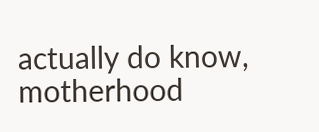actually do know, motherhood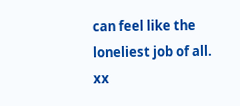can feel like the loneliest job of all. xx